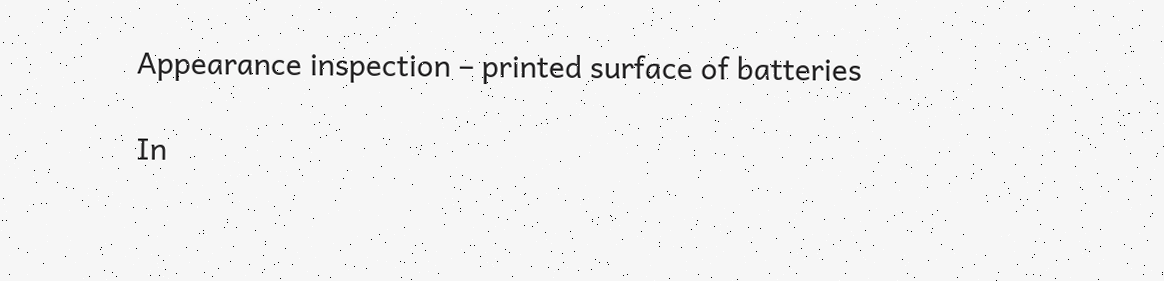Appearance inspection – printed surface of batteries

In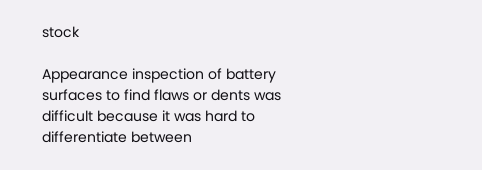stock

Appearance inspection of battery surfaces to find flaws or dents was difficult because it was hard to differentiate between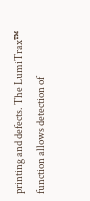printing and defects. The LumiTrax™ function allows detection of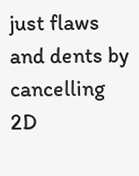just flaws and dents by cancelling 2D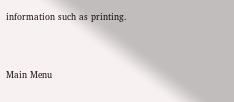information such as printing.



Main Menu